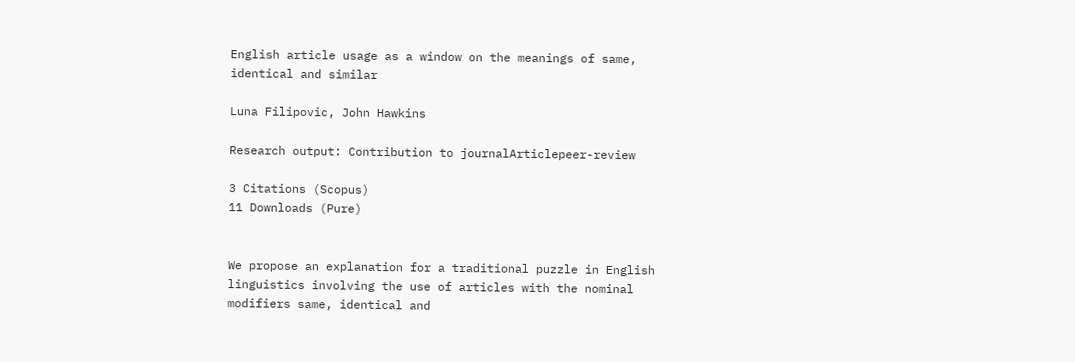English article usage as a window on the meanings of same, identical and similar

Luna Filipovic, John Hawkins

Research output: Contribution to journalArticlepeer-review

3 Citations (Scopus)
11 Downloads (Pure)


We propose an explanation for a traditional puzzle in English linguistics involving the use of articles with the nominal modifiers same, identical and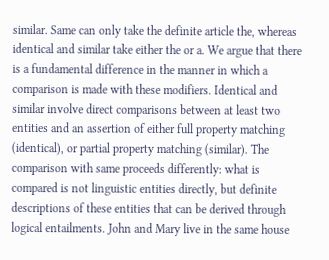similar. Same can only take the definite article the, whereas identical and similar take either the or a. We argue that there is a fundamental difference in the manner in which a comparison is made with these modifiers. Identical and similar involve direct comparisons between at least two entities and an assertion of either full property matching (identical), or partial property matching (similar). The comparison with same proceeds differently: what is compared is not linguistic entities directly, but definite descriptions of these entities that can be derived through logical entailments. John and Mary live in the same house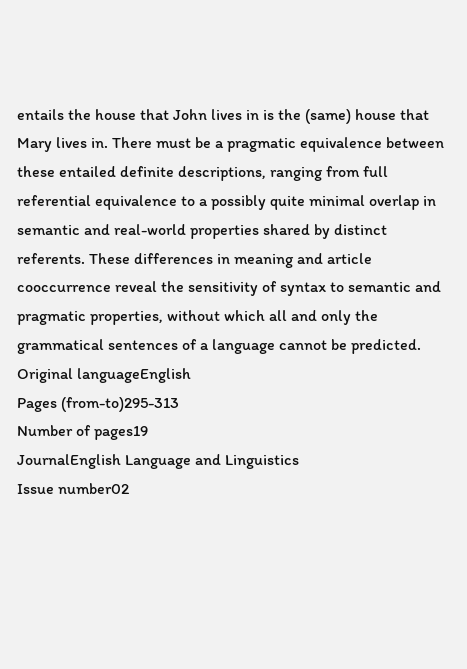entails the house that John lives in is the (same) house that Mary lives in. There must be a pragmatic equivalence between these entailed definite descriptions, ranging from full referential equivalence to a possibly quite minimal overlap in semantic and real-world properties shared by distinct referents. These differences in meaning and article cooccurrence reveal the sensitivity of syntax to semantic and pragmatic properties, without which all and only the grammatical sentences of a language cannot be predicted.
Original languageEnglish
Pages (from-to)295-313
Number of pages19
JournalEnglish Language and Linguistics
Issue number02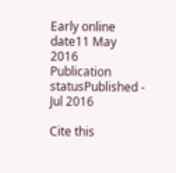Early online date11 May 2016
Publication statusPublished - Jul 2016

Cite this